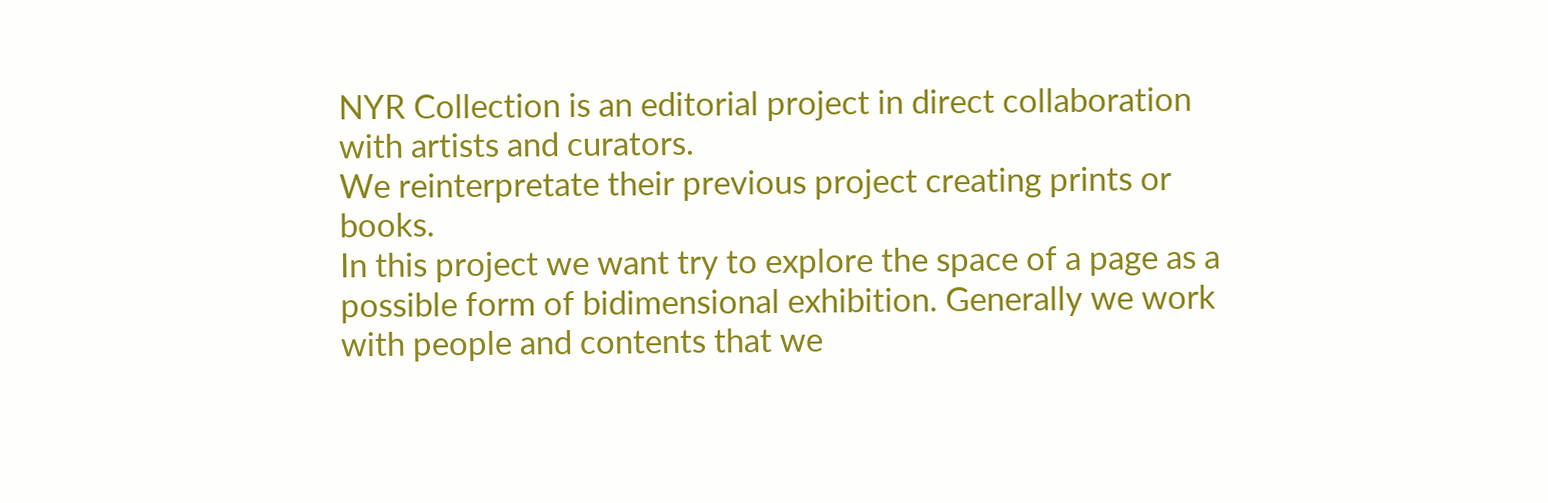NYR Collection is an editorial project in direct collaboration with artists and curators.
We reinterpretate their previous project creating prints or books.
In this project we want try to explore the space of a page as a possible form of bidimensional exhibition. Generally we work with people and contents that we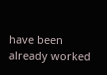have been already worked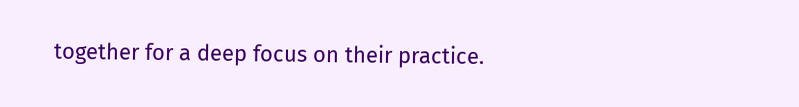together for a deep focus on their practice.